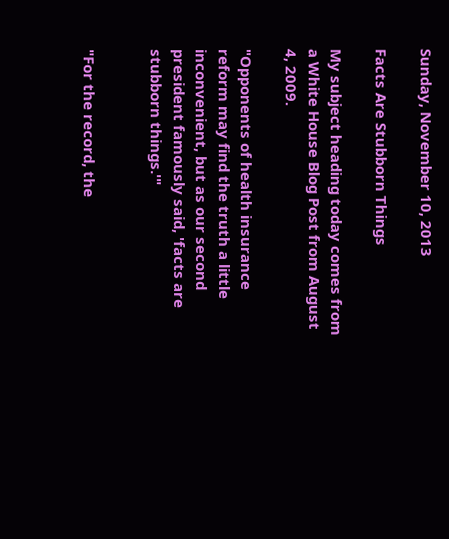Sunday, November 10, 2013

Facts Are Stubborn Things

My subject heading today comes from a White House Blog Post from August 4, 2009.

"Opponents of health insurance reform may find the truth a little inconvenient, but as our second president famously said, 'facts are stubborn things.'"


"For the record, the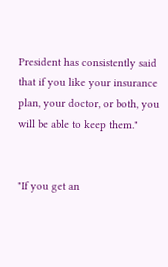President has consistently said that if you like your insurance plan, your doctor, or both, you will be able to keep them."


"If you get an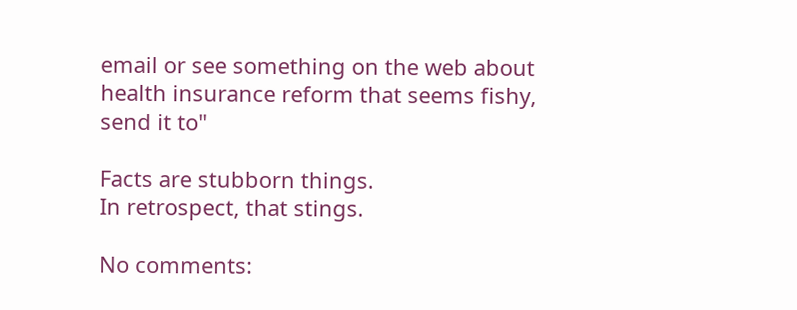email or see something on the web about health insurance reform that seems fishy, send it to"

Facts are stubborn things.
In retrospect, that stings.

No comments: